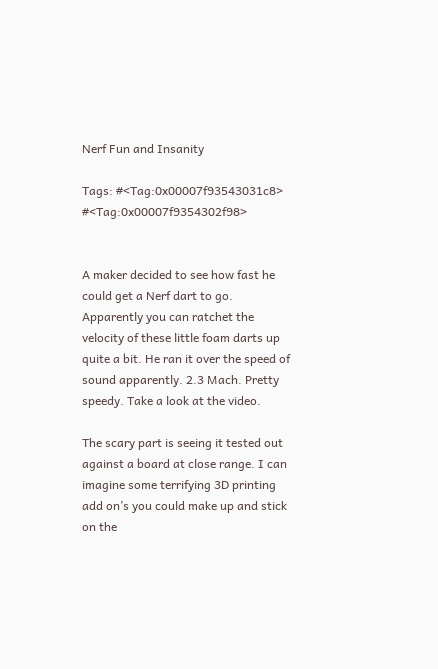Nerf Fun and Insanity

Tags: #<Tag:0x00007f93543031c8> #<Tag:0x00007f9354302f98>


A maker decided to see how fast he could get a Nerf dart to go. Apparently you can ratchet the velocity of these little foam darts up quite a bit. He ran it over the speed of sound apparently. 2.3 Mach. Pretty speedy. Take a look at the video.

The scary part is seeing it tested out against a board at close range. I can imagine some terrifying 3D printing add on’s you could make up and stick on the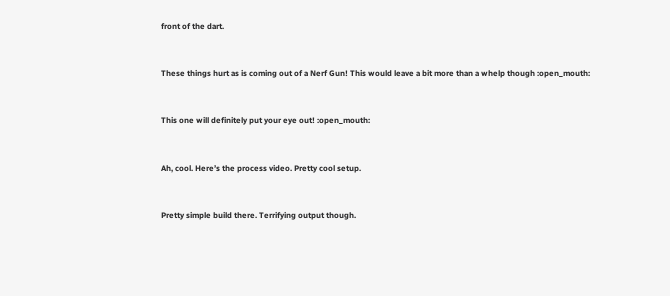front of the dart.


These things hurt as is coming out of a Nerf Gun! This would leave a bit more than a whelp though :open_mouth:


This one will definitely put your eye out! :open_mouth:


Ah, cool. Here’s the process video. Pretty cool setup.


Pretty simple build there. Terrifying output though.